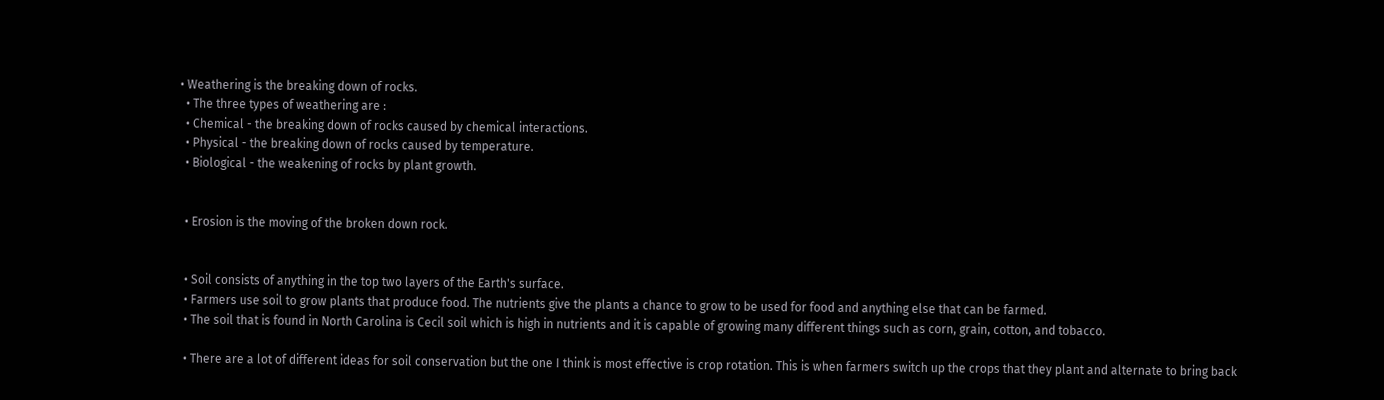• Weathering is the breaking down of rocks.
  • The three types of weathering are :
  • Chemical - the breaking down of rocks caused by chemical interactions.
  • Physical - the breaking down of rocks caused by temperature.
  • Biological - the weakening of rocks by plant growth.


  • Erosion is the moving of the broken down rock.


  • Soil consists of anything in the top two layers of the Earth's surface.
  • Farmers use soil to grow plants that produce food. The nutrients give the plants a chance to grow to be used for food and anything else that can be farmed.
  • The soil that is found in North Carolina is Cecil soil which is high in nutrients and it is capable of growing many different things such as corn, grain, cotton, and tobacco.

  • There are a lot of different ideas for soil conservation but the one I think is most effective is crop rotation. This is when farmers switch up the crops that they plant and alternate to bring back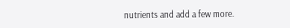nutrients and add a few more.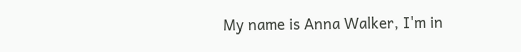My name is Anna Walker, I'm in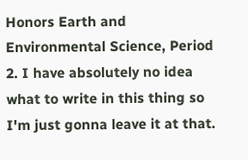Honors Earth and Environmental Science, Period 2. I have absolutely no idea what to write in this thing so I'm just gonna leave it at that.